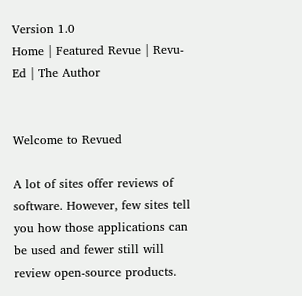Version 1.0
Home | Featured Revue | Revu-Ed | The Author


Welcome to Revued

A lot of sites offer reviews of software. However, few sites tell you how those applications can be used and fewer still will review open-source products.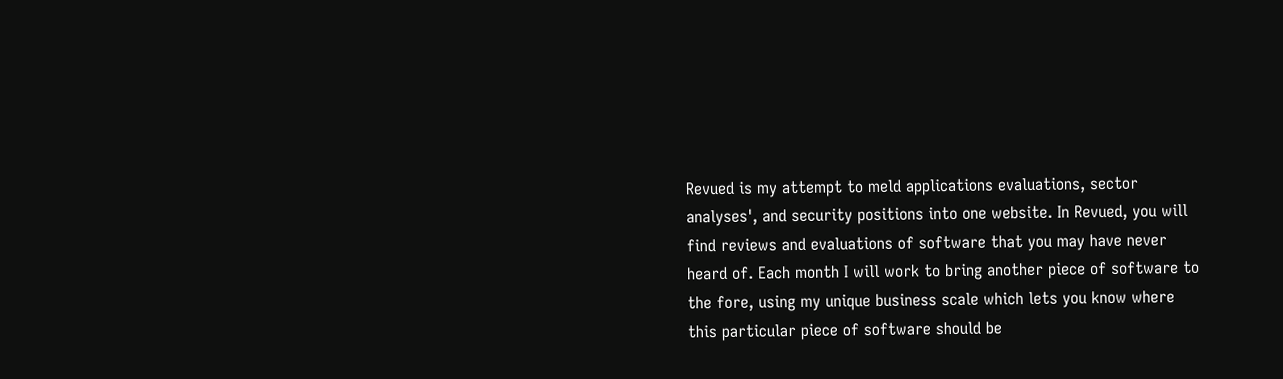Revued is my attempt to meld applications evaluations, sector analyses', and security positions into one website. In Revued, you will find reviews and evaluations of software that you may have never heard of. Each month I will work to bring another piece of software to the fore, using my unique business scale which lets you know where this particular piece of software should be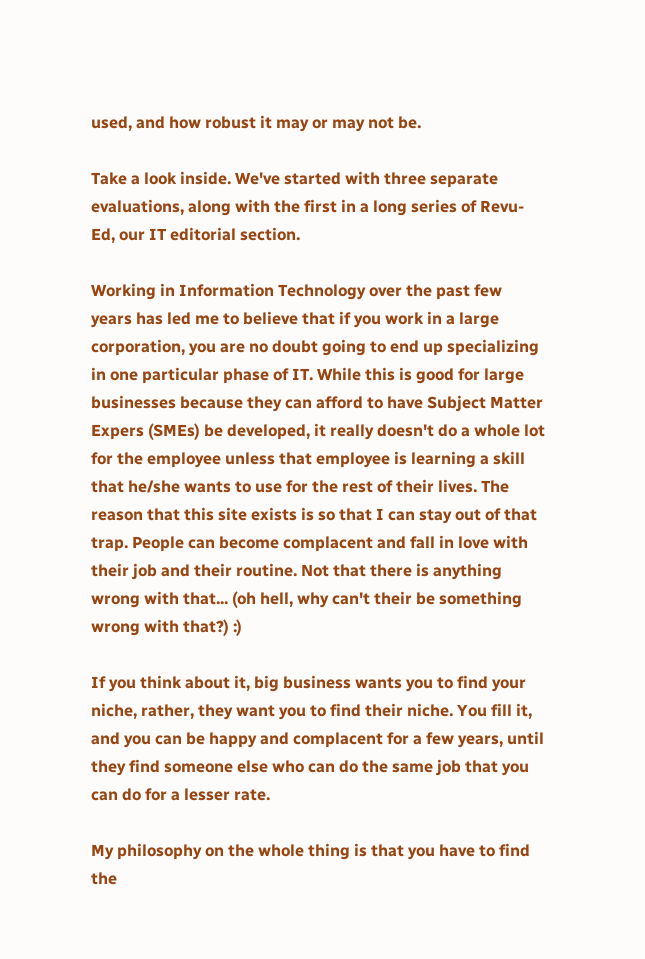used, and how robust it may or may not be.

Take a look inside. We've started with three separate evaluations, along with the first in a long series of Revu-Ed, our IT editorial section.

Working in Information Technology over the past few years has led me to believe that if you work in a large corporation, you are no doubt going to end up specializing in one particular phase of IT. While this is good for large businesses because they can afford to have Subject Matter Expers (SMEs) be developed, it really doesn't do a whole lot for the employee unless that employee is learning a skill that he/she wants to use for the rest of their lives. The reason that this site exists is so that I can stay out of that trap. People can become complacent and fall in love with their job and their routine. Not that there is anything wrong with that... (oh hell, why can't their be something wrong with that?) :)

If you think about it, big business wants you to find your niche, rather, they want you to find their niche. You fill it, and you can be happy and complacent for a few years, until they find someone else who can do the same job that you can do for a lesser rate.

My philosophy on the whole thing is that you have to find the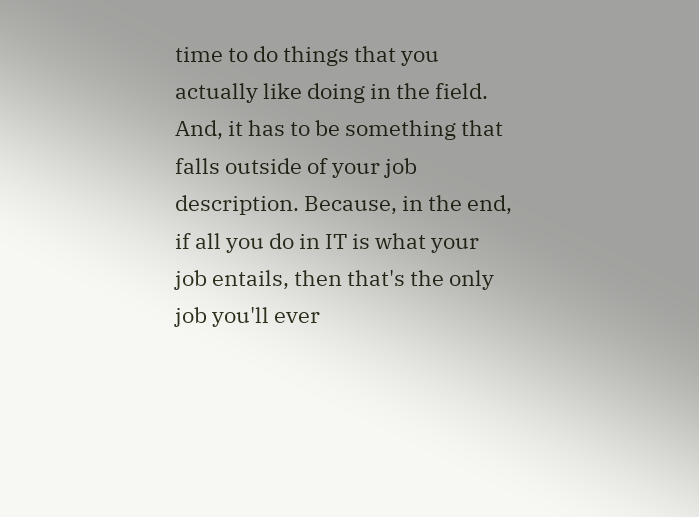time to do things that you actually like doing in the field. And, it has to be something that falls outside of your job description. Because, in the end, if all you do in IT is what your job entails, then that's the only job you'll ever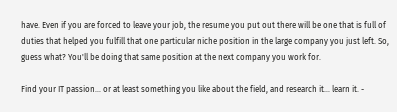have. Even if you are forced to leave your job, the resume you put out there will be one that is full of duties that helped you fulfill that one particular niche position in the large company you just left. So, guess what? You'll be doing that same position at the next company you work for.

Find your IT passion... or at least something you like about the field, and research it... learn it. -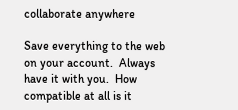collaborate anywhere

Save everything to the web on your account.  Always have it with you.  How compatible at all is it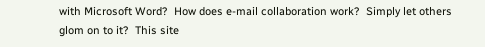with Microsoft Word?  How does e-mail collaboration work?  Simply let others glom on to it?  This site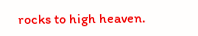rocks to high heaven.